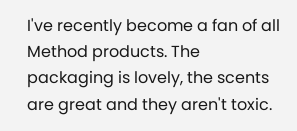I've recently become a fan of all Method products. The packaging is lovely, the scents are great and they aren't toxic.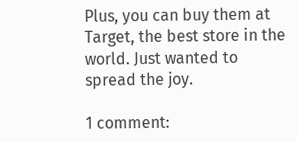Plus, you can buy them at Target, the best store in the world. Just wanted to spread the joy.

1 comment: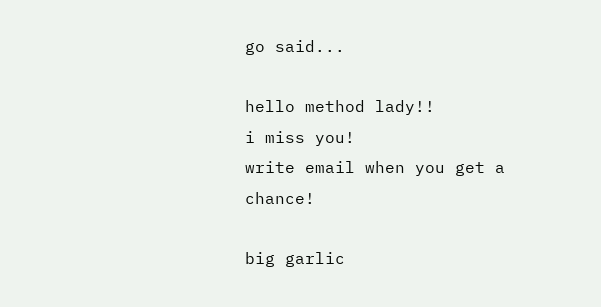go said...

hello method lady!!
i miss you!
write email when you get a chance!

big garlic